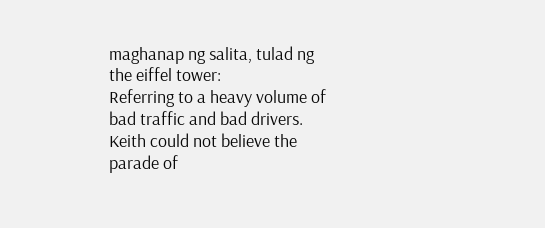maghanap ng salita, tulad ng the eiffel tower:
Referring to a heavy volume of bad traffic and bad drivers.
Keith could not believe the parade of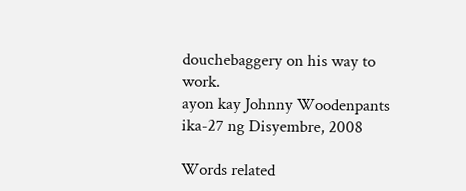douchebaggery on his way to work.
ayon kay Johnny Woodenpants ika-27 ng Disyembre, 2008

Words related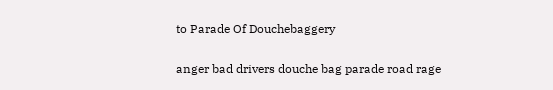to Parade Of Douchebaggery

anger bad drivers douche bag parade road rage